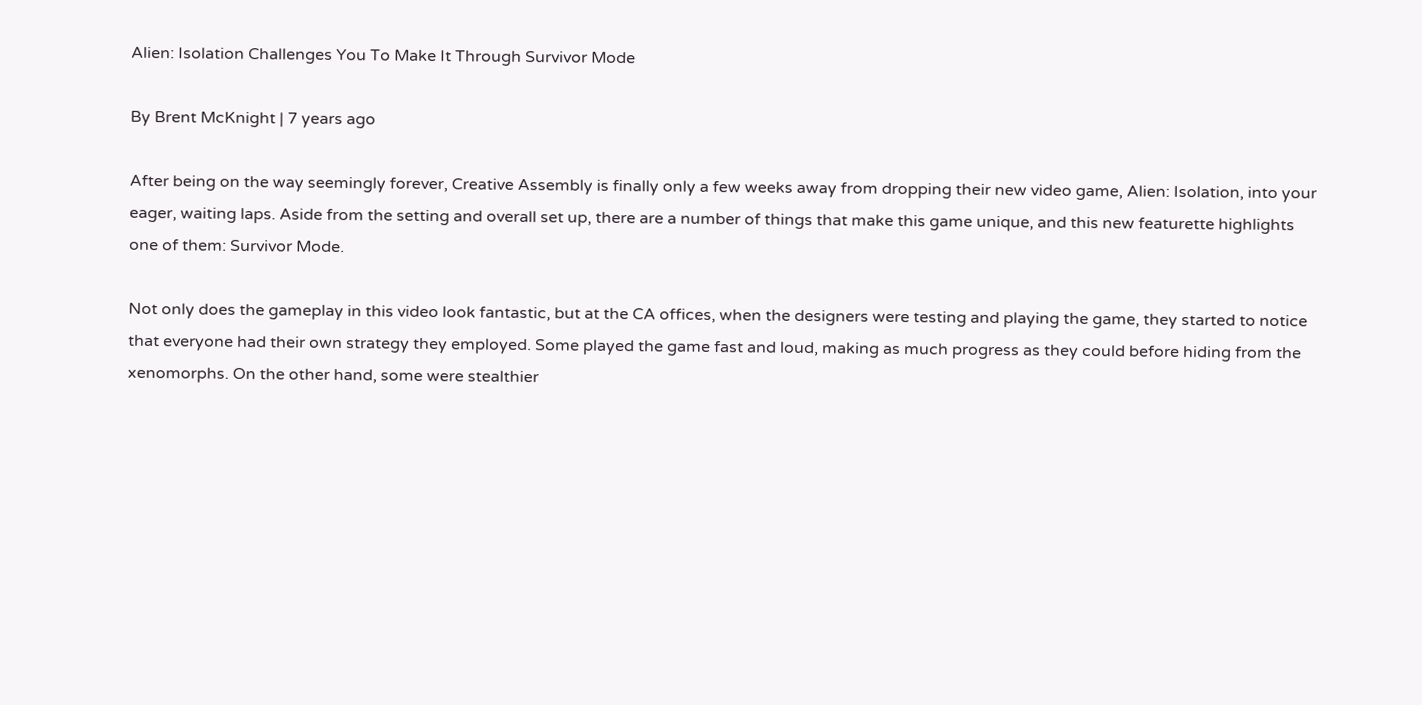Alien: Isolation Challenges You To Make It Through Survivor Mode

By Brent McKnight | 7 years ago

After being on the way seemingly forever, Creative Assembly is finally only a few weeks away from dropping their new video game, Alien: Isolation, into your eager, waiting laps. Aside from the setting and overall set up, there are a number of things that make this game unique, and this new featurette highlights one of them: Survivor Mode.

Not only does the gameplay in this video look fantastic, but at the CA offices, when the designers were testing and playing the game, they started to notice that everyone had their own strategy they employed. Some played the game fast and loud, making as much progress as they could before hiding from the xenomorphs. On the other hand, some were stealthier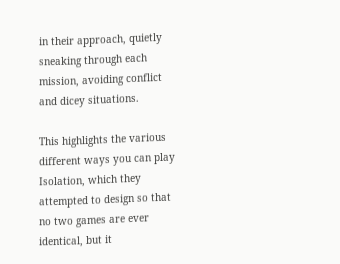in their approach, quietly sneaking through each mission, avoiding conflict and dicey situations.

This highlights the various different ways you can play Isolation, which they attempted to design so that no two games are ever identical, but it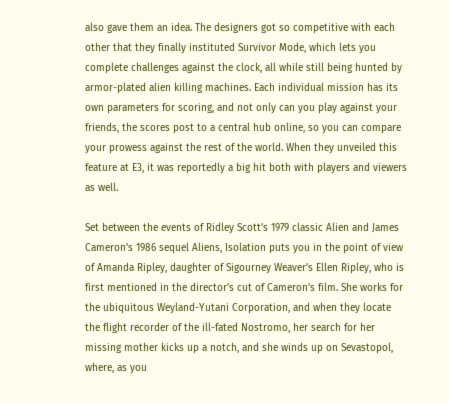also gave them an idea. The designers got so competitive with each other that they finally instituted Survivor Mode, which lets you complete challenges against the clock, all while still being hunted by armor-plated alien killing machines. Each individual mission has its own parameters for scoring, and not only can you play against your friends, the scores post to a central hub online, so you can compare your prowess against the rest of the world. When they unveiled this feature at E3, it was reportedly a big hit both with players and viewers as well.

Set between the events of Ridley Scott’s 1979 classic Alien and James Cameron’s 1986 sequel Aliens, Isolation puts you in the point of view of Amanda Ripley, daughter of Sigourney Weaver’s Ellen Ripley, who is first mentioned in the director’s cut of Cameron’s film. She works for the ubiquitous Weyland-Yutani Corporation, and when they locate the flight recorder of the ill-fated Nostromo, her search for her missing mother kicks up a notch, and she winds up on Sevastopol, where, as you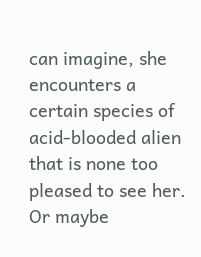can imagine, she encounters a certain species of acid-blooded alien that is none too pleased to see her. Or maybe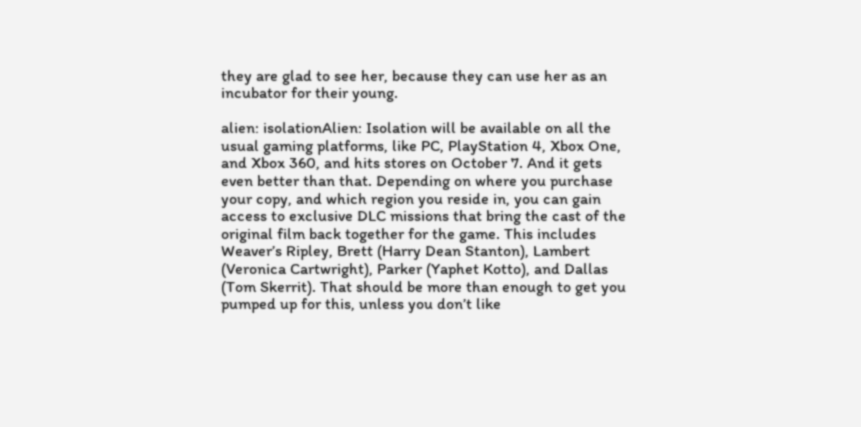they are glad to see her, because they can use her as an incubator for their young.

alien: isolationAlien: Isolation will be available on all the usual gaming platforms, like PC, PlayStation 4, Xbox One, and Xbox 360, and hits stores on October 7. And it gets even better than that. Depending on where you purchase your copy, and which region you reside in, you can gain access to exclusive DLC missions that bring the cast of the original film back together for the game. This includes Weaver’s Ripley, Brett (Harry Dean Stanton), Lambert (Veronica Cartwright), Parker (Yaphet Kotto), and Dallas (Tom Skerrit). That should be more than enough to get you pumped up for this, unless you don’t like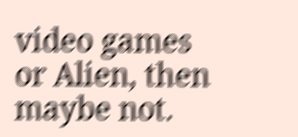video games or Alien, then maybe not.